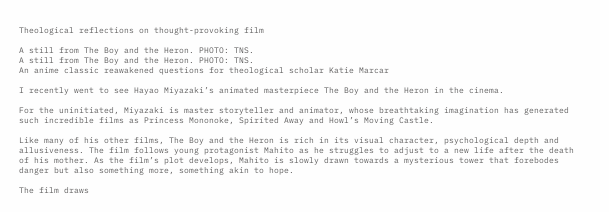Theological reflections on thought-provoking film

A still from The Boy and the Heron. PHOTO: TNS.
A still from The Boy and the Heron. PHOTO: TNS.
An anime classic reawakened questions for theological scholar Katie Marcar

I recently went to see Hayao Miyazaki’s animated masterpiece The Boy and the Heron in the cinema.

For the uninitiated, Miyazaki is master storyteller and animator, whose breathtaking imagination has generated such incredible films as Princess Mononoke, Spirited Away and Howl’s Moving Castle.

Like many of his other films, The Boy and the Heron is rich in its visual character, psychological depth and allusiveness. The film follows young protagonist Mahito as he struggles to adjust to a new life after the death of his mother. As the film’s plot develops, Mahito is slowly drawn towards a mysterious tower that forebodes danger but also something more, something akin to hope.

The film draws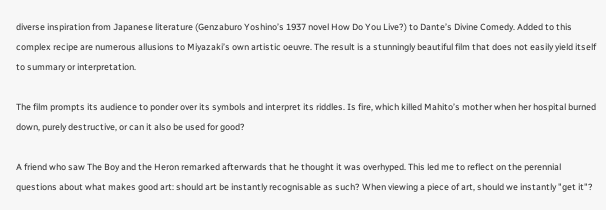diverse inspiration from Japanese literature (Genzaburo Yoshino’s 1937 novel How Do You Live?) to Dante’s Divine Comedy. Added to this complex recipe are numerous allusions to Miyazaki’s own artistic oeuvre. The result is a stunningly beautiful film that does not easily yield itself to summary or interpretation.

The film prompts its audience to ponder over its symbols and interpret its riddles. Is fire, which killed Mahito’s mother when her hospital burned down, purely destructive, or can it also be used for good?

A friend who saw The Boy and the Heron remarked afterwards that he thought it was overhyped. This led me to reflect on the perennial questions about what makes good art: should art be instantly recognisable as such? When viewing a piece of art, should we instantly "get it"?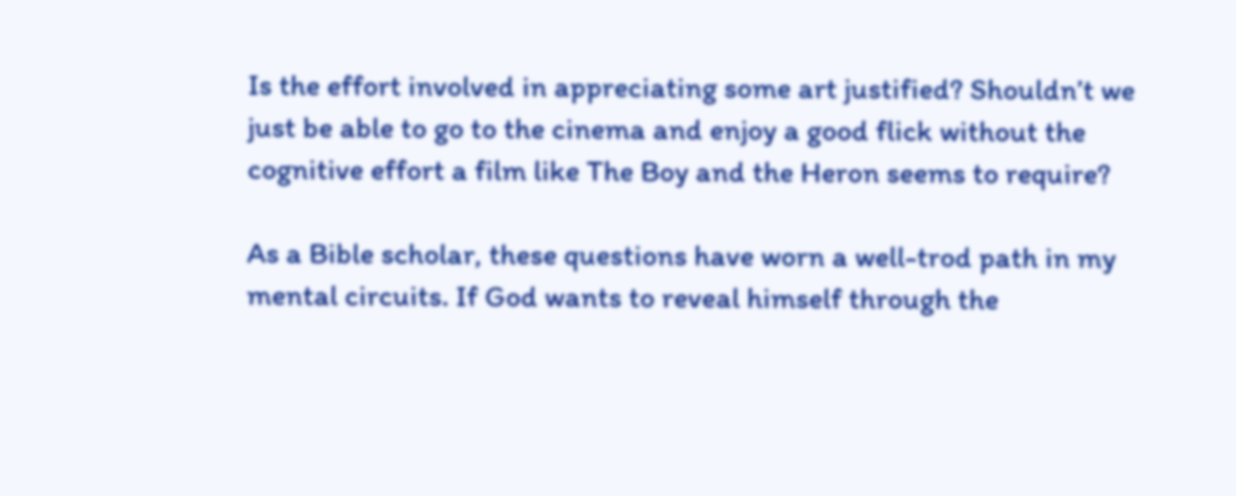Is the effort involved in appreciating some art justified? Shouldn’t we just be able to go to the cinema and enjoy a good flick without the cognitive effort a film like The Boy and the Heron seems to require?

As a Bible scholar, these questions have worn a well-trod path in my mental circuits. If God wants to reveal himself through the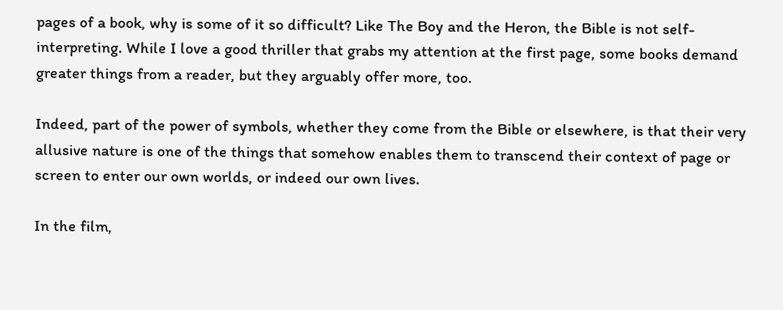pages of a book, why is some of it so difficult? Like The Boy and the Heron, the Bible is not self-interpreting. While I love a good thriller that grabs my attention at the first page, some books demand greater things from a reader, but they arguably offer more, too.

Indeed, part of the power of symbols, whether they come from the Bible or elsewhere, is that their very allusive nature is one of the things that somehow enables them to transcend their context of page or screen to enter our own worlds, or indeed our own lives.

In the film,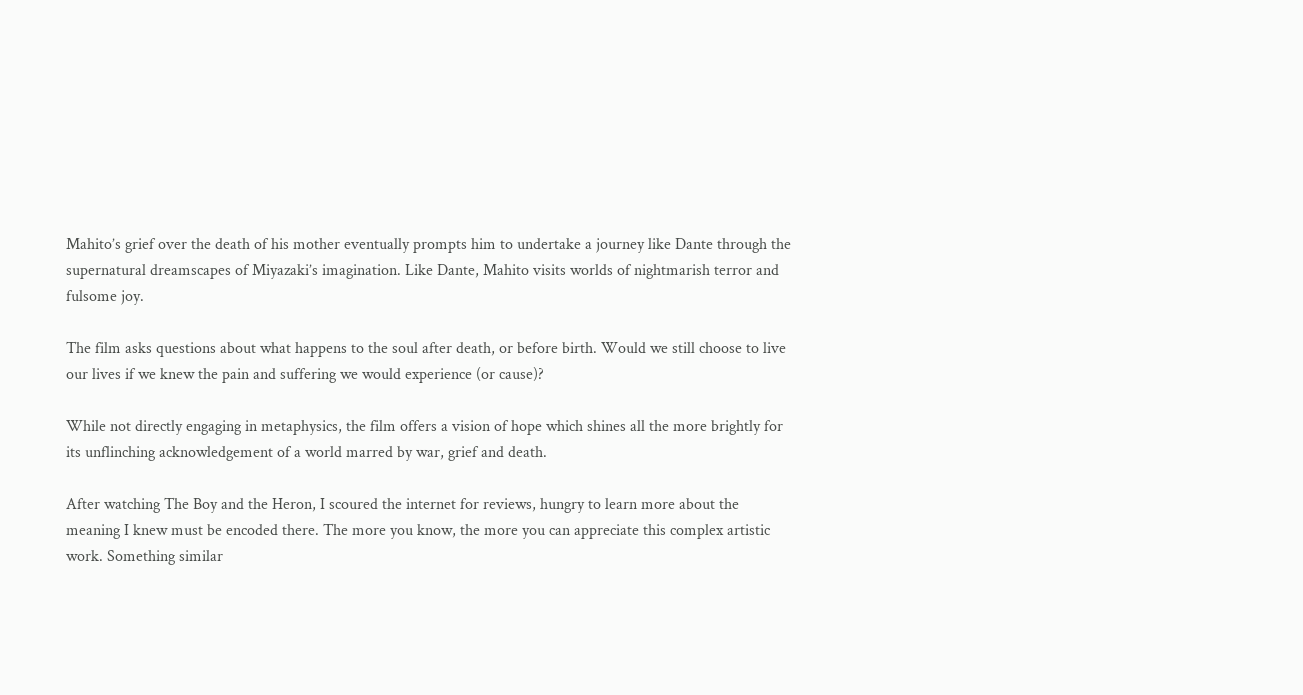Mahito’s grief over the death of his mother eventually prompts him to undertake a journey like Dante through the supernatural dreamscapes of Miyazaki’s imagination. Like Dante, Mahito visits worlds of nightmarish terror and fulsome joy.

The film asks questions about what happens to the soul after death, or before birth. Would we still choose to live our lives if we knew the pain and suffering we would experience (or cause)?

While not directly engaging in metaphysics, the film offers a vision of hope which shines all the more brightly for its unflinching acknowledgement of a world marred by war, grief and death.

After watching The Boy and the Heron, I scoured the internet for reviews, hungry to learn more about the meaning I knew must be encoded there. The more you know, the more you can appreciate this complex artistic work. Something similar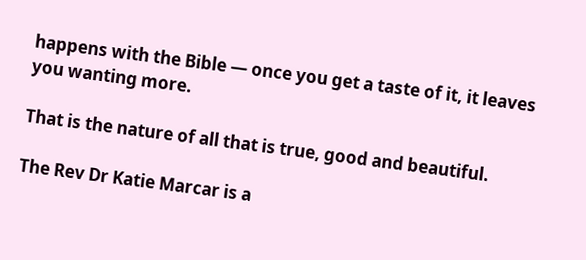happens with the Bible — once you get a taste of it, it leaves you wanting more.

That is the nature of all that is true, good and beautiful.

The Rev Dr Katie Marcar is a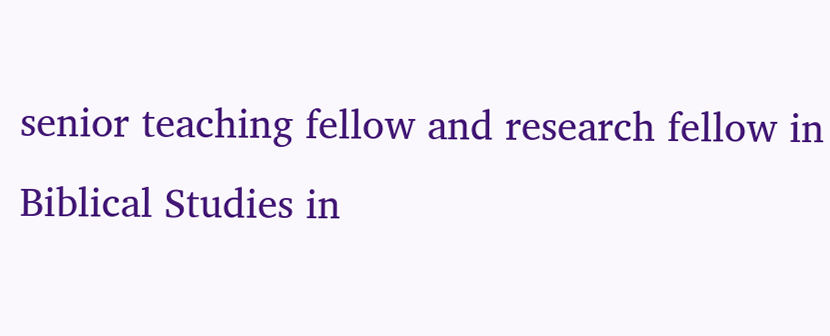senior teaching fellow and research fellow in Biblical Studies in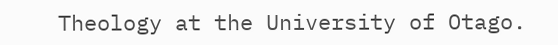Theology at the University of Otago.